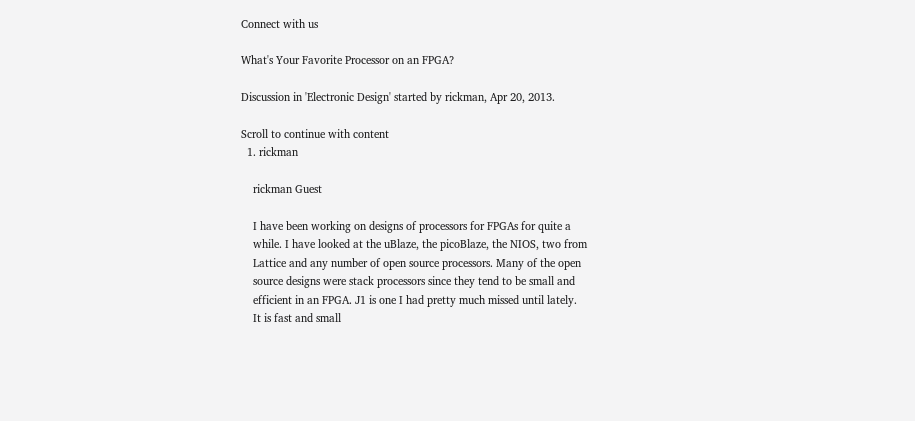Connect with us

What's Your Favorite Processor on an FPGA?

Discussion in 'Electronic Design' started by rickman, Apr 20, 2013.

Scroll to continue with content
  1. rickman

    rickman Guest

    I have been working on designs of processors for FPGAs for quite a
    while. I have looked at the uBlaze, the picoBlaze, the NIOS, two from
    Lattice and any number of open source processors. Many of the open
    source designs were stack processors since they tend to be small and
    efficient in an FPGA. J1 is one I had pretty much missed until lately.
    It is fast and small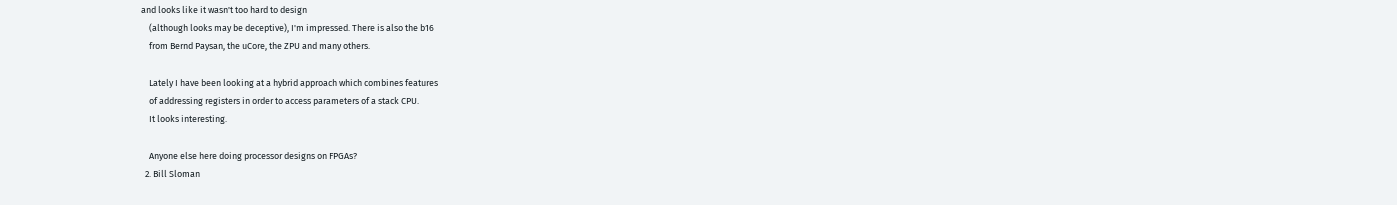and looks like it wasn't too hard to design
    (although looks may be deceptive), I'm impressed. There is also the b16
    from Bernd Paysan, the uCore, the ZPU and many others.

    Lately I have been looking at a hybrid approach which combines features
    of addressing registers in order to access parameters of a stack CPU.
    It looks interesting.

    Anyone else here doing processor designs on FPGAs?
  2. Bill Sloman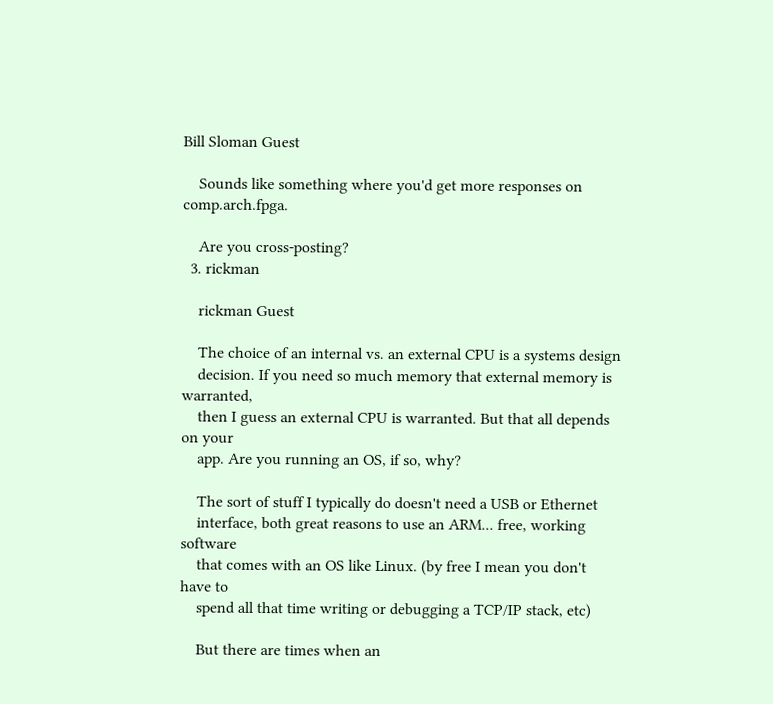Bill Sloman Guest

    Sounds like something where you'd get more responses on comp.arch.fpga.

    Are you cross-posting?
  3. rickman

    rickman Guest

    The choice of an internal vs. an external CPU is a systems design
    decision. If you need so much memory that external memory is warranted,
    then I guess an external CPU is warranted. But that all depends on your
    app. Are you running an OS, if so, why?

    The sort of stuff I typically do doesn't need a USB or Ethernet
    interface, both great reasons to use an ARM... free, working software
    that comes with an OS like Linux. (by free I mean you don't have to
    spend all that time writing or debugging a TCP/IP stack, etc)

    But there are times when an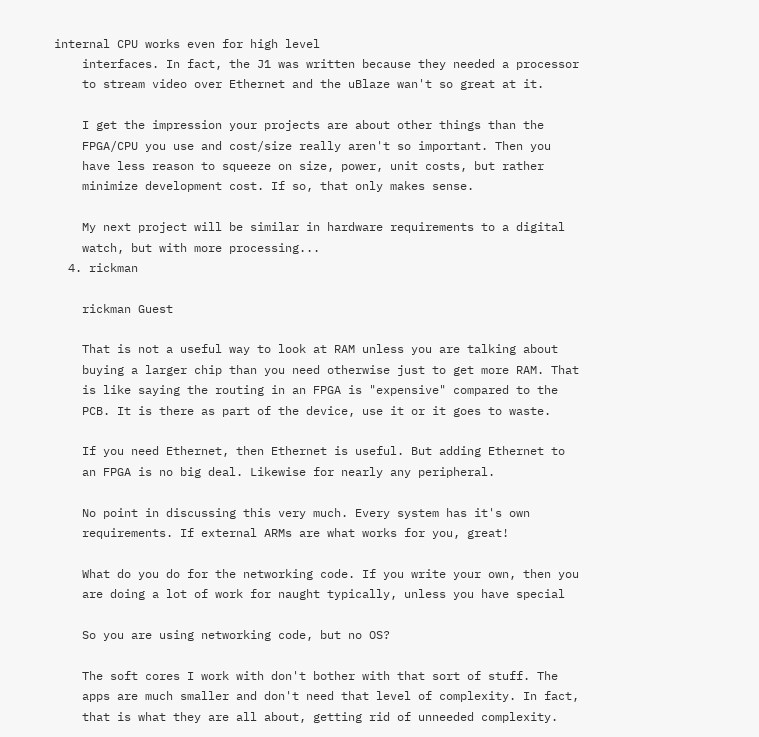internal CPU works even for high level
    interfaces. In fact, the J1 was written because they needed a processor
    to stream video over Ethernet and the uBlaze wan't so great at it.

    I get the impression your projects are about other things than the
    FPGA/CPU you use and cost/size really aren't so important. Then you
    have less reason to squeeze on size, power, unit costs, but rather
    minimize development cost. If so, that only makes sense.

    My next project will be similar in hardware requirements to a digital
    watch, but with more processing...
  4. rickman

    rickman Guest

    That is not a useful way to look at RAM unless you are talking about
    buying a larger chip than you need otherwise just to get more RAM. That
    is like saying the routing in an FPGA is "expensive" compared to the
    PCB. It is there as part of the device, use it or it goes to waste.

    If you need Ethernet, then Ethernet is useful. But adding Ethernet to
    an FPGA is no big deal. Likewise for nearly any peripheral.

    No point in discussing this very much. Every system has it's own
    requirements. If external ARMs are what works for you, great!

    What do you do for the networking code. If you write your own, then you
    are doing a lot of work for naught typically, unless you have special

    So you are using networking code, but no OS?

    The soft cores I work with don't bother with that sort of stuff. The
    apps are much smaller and don't need that level of complexity. In fact,
    that is what they are all about, getting rid of unneeded complexity.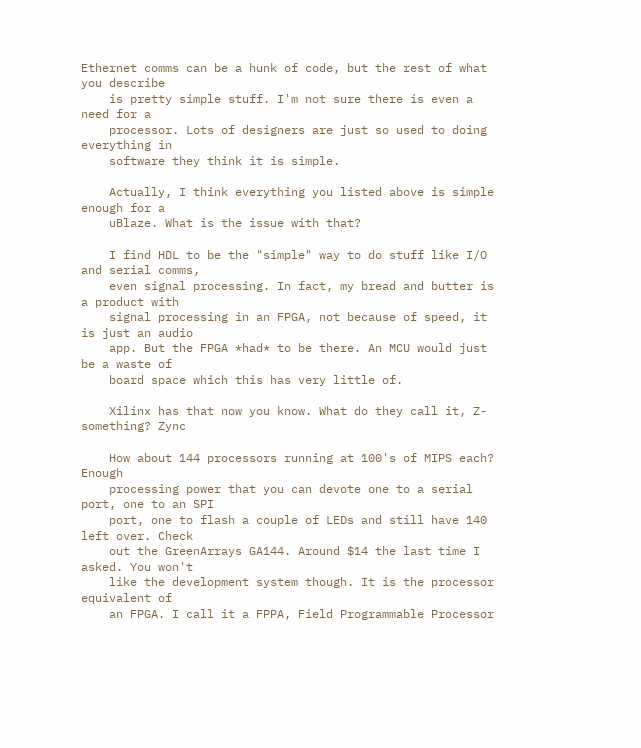Ethernet comms can be a hunk of code, but the rest of what you describe
    is pretty simple stuff. I'm not sure there is even a need for a
    processor. Lots of designers are just so used to doing everything in
    software they think it is simple.

    Actually, I think everything you listed above is simple enough for a
    uBlaze. What is the issue with that?

    I find HDL to be the "simple" way to do stuff like I/O and serial comms,
    even signal processing. In fact, my bread and butter is a product with
    signal processing in an FPGA, not because of speed, it is just an audio
    app. But the FPGA *had* to be there. An MCU would just be a waste of
    board space which this has very little of.

    Xilinx has that now you know. What do they call it, Z-something? Zync

    How about 144 processors running at 100's of MIPS each? Enough
    processing power that you can devote one to a serial port, one to an SPI
    port, one to flash a couple of LEDs and still have 140 left over. Check
    out the GreenArrays GA144. Around $14 the last time I asked. You won't
    like the development system though. It is the processor equivalent of
    an FPGA. I call it a FPPA, Field Programmable Processor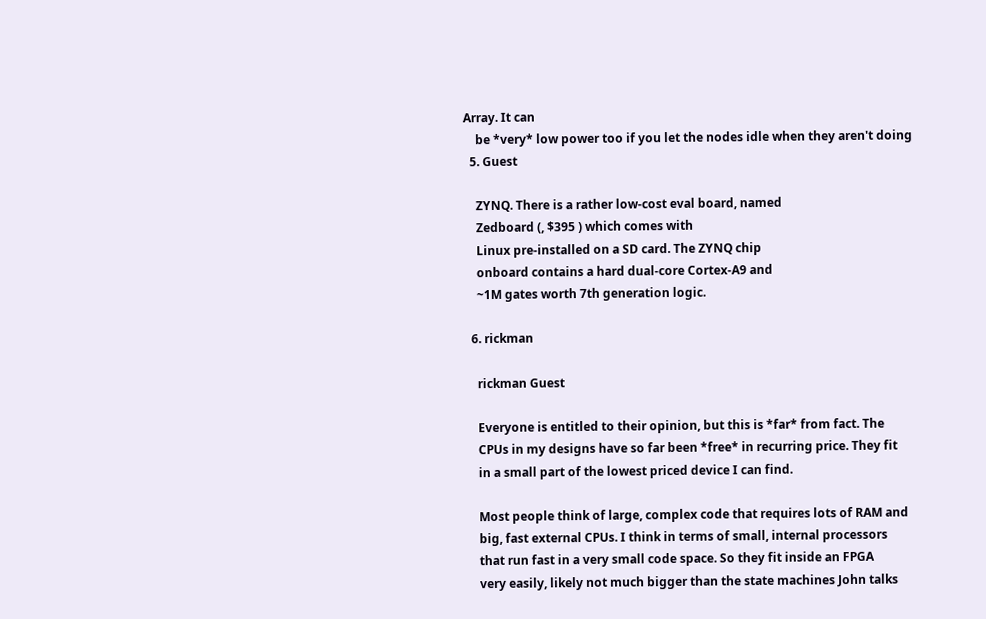Array. It can
    be *very* low power too if you let the nodes idle when they aren't doing
  5. Guest

    ZYNQ. There is a rather low-cost eval board, named
    Zedboard (, $395 ) which comes with
    Linux pre-installed on a SD card. The ZYNQ chip
    onboard contains a hard dual-core Cortex-A9 and
    ~1M gates worth 7th generation logic.

  6. rickman

    rickman Guest

    Everyone is entitled to their opinion, but this is *far* from fact. The
    CPUs in my designs have so far been *free* in recurring price. They fit
    in a small part of the lowest priced device I can find.

    Most people think of large, complex code that requires lots of RAM and
    big, fast external CPUs. I think in terms of small, internal processors
    that run fast in a very small code space. So they fit inside an FPGA
    very easily, likely not much bigger than the state machines John talks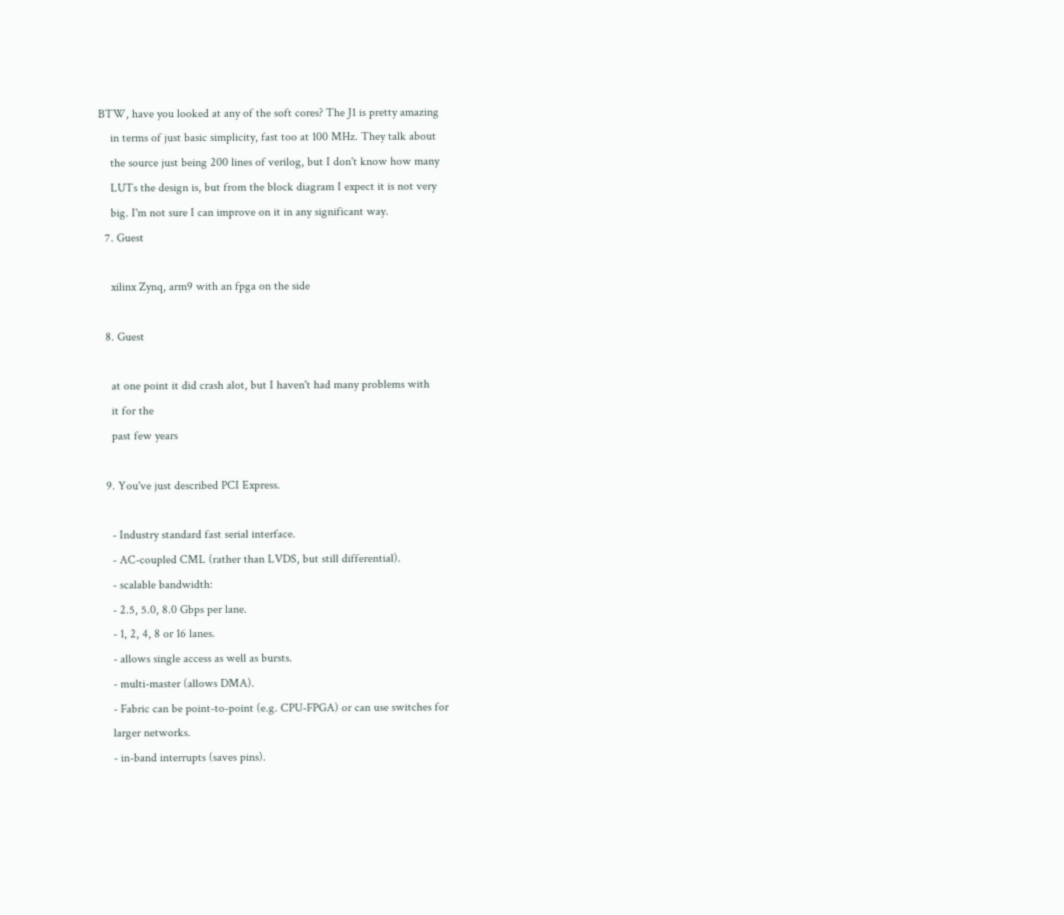BTW, have you looked at any of the soft cores? The J1 is pretty amazing
    in terms of just basic simplicity, fast too at 100 MHz. They talk about
    the source just being 200 lines of verilog, but I don't know how many
    LUTs the design is, but from the block diagram I expect it is not very
    big. I'm not sure I can improve on it in any significant way.
  7. Guest

    xilinx Zynq, arm9 with an fpga on the side

  8. Guest

    at one point it did crash alot, but I haven't had many problems with
    it for the
    past few years

  9. You've just described PCI Express.

    - Industry standard fast serial interface.
    - AC-coupled CML (rather than LVDS, but still differential).
    - scalable bandwidth:
    - 2.5, 5.0, 8.0 Gbps per lane.
    - 1, 2, 4, 8 or 16 lanes.
    - allows single access as well as bursts.
    - multi-master (allows DMA).
    - Fabric can be point-to-point (e.g. CPU-FPGA) or can use switches for
    larger networks.
    - in-band interrupts (saves pins).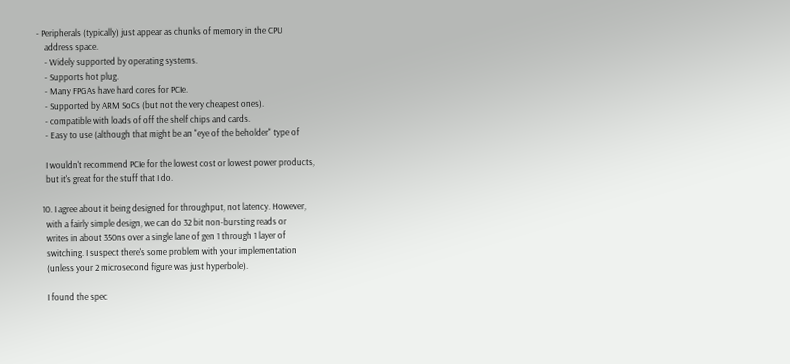- Peripherals (typically) just appear as chunks of memory in the CPU
    address space.
    - Widely supported by operating systems.
    - Supports hot plug.
    - Many FPGAs have hard cores for PCIe.
    - Supported by ARM SoCs (but not the very cheapest ones).
    - compatible with loads of off the shelf chips and cards.
    - Easy to use (although that might be an "eye of the beholder" type of

    I wouldn't recommend PCIe for the lowest cost or lowest power products,
    but it's great for the stuff that I do.

  10. I agree about it being designed for throughput, not latency. However,
    with a fairly simple design, we can do 32 bit non-bursting reads or
    writes in about 350ns over a single lane of gen 1 through 1 layer of
    switching. I suspect there's some problem with your implementation
    (unless your 2 microsecond figure was just hyperbole).

    I found the spec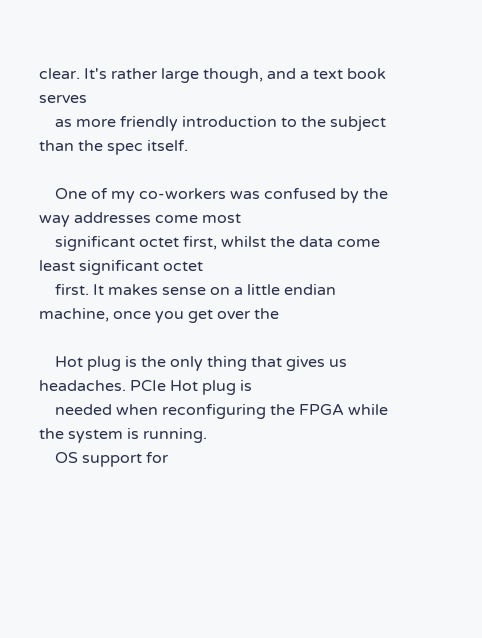clear. It's rather large though, and a text book serves
    as more friendly introduction to the subject than the spec itself.

    One of my co-workers was confused by the way addresses come most
    significant octet first, whilst the data come least significant octet
    first. It makes sense on a little endian machine, once you get over the

    Hot plug is the only thing that gives us headaches. PCIe Hot plug is
    needed when reconfiguring the FPGA while the system is running.
    OS support for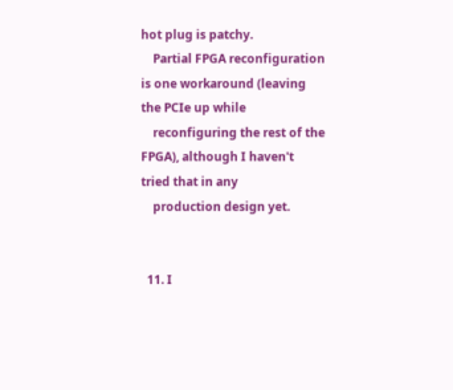hot plug is patchy.
    Partial FPGA reconfiguration is one workaround (leaving the PCIe up while
    reconfiguring the rest of the FPGA), although I haven't tried that in any
    production design yet.


  11. I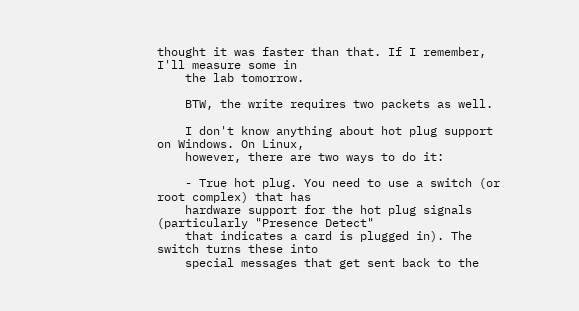thought it was faster than that. If I remember, I'll measure some in
    the lab tomorrow.

    BTW, the write requires two packets as well.

    I don't know anything about hot plug support on Windows. On Linux,
    however, there are two ways to do it:

    - True hot plug. You need to use a switch (or root complex) that has
    hardware support for the hot plug signals (particularly "Presence Detect"
    that indicates a card is plugged in). The switch turns these into
    special messages that get sent back to the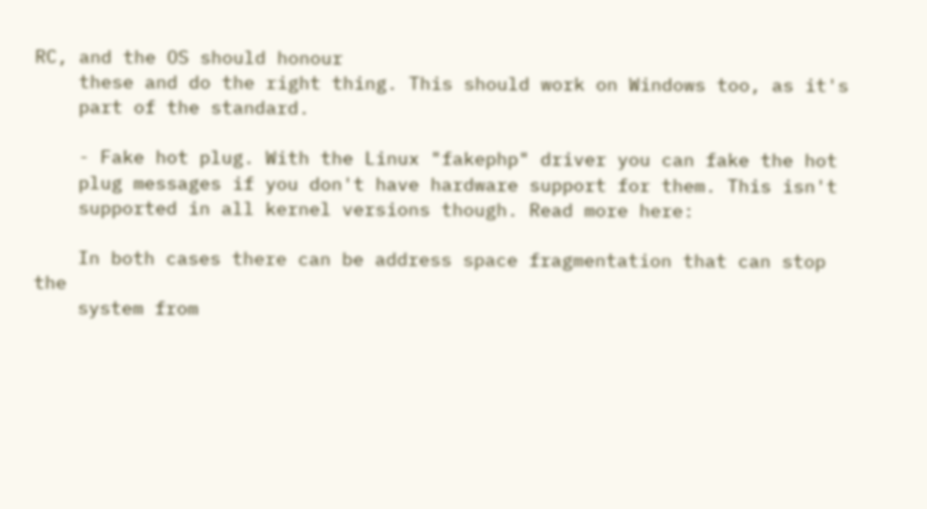RC, and the OS should honour
    these and do the right thing. This should work on Windows too, as it's
    part of the standard.

    - Fake hot plug. With the Linux "fakephp" driver you can fake the hot
    plug messages if you don't have hardware support for them. This isn't
    supported in all kernel versions though. Read more here:

    In both cases there can be address space fragmentation that can stop the
    system from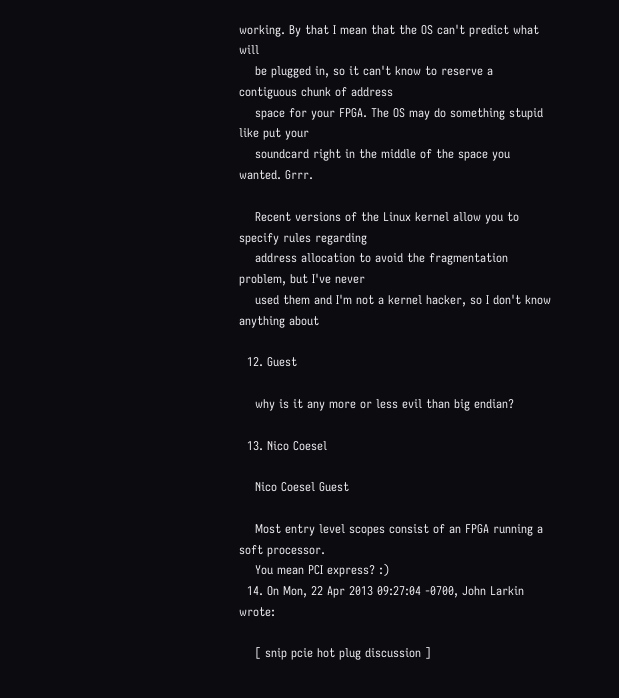working. By that I mean that the OS can't predict what will
    be plugged in, so it can't know to reserve a contiguous chunk of address
    space for your FPGA. The OS may do something stupid like put your
    soundcard right in the middle of the space you wanted. Grrr.

    Recent versions of the Linux kernel allow you to specify rules regarding
    address allocation to avoid the fragmentation problem, but I've never
    used them and I'm not a kernel hacker, so I don't know anything about

  12. Guest

    why is it any more or less evil than big endian?

  13. Nico Coesel

    Nico Coesel Guest

    Most entry level scopes consist of an FPGA running a soft processor.
    You mean PCI express? :)
  14. On Mon, 22 Apr 2013 09:27:04 -0700, John Larkin wrote:

    [ snip pcie hot plug discussion ]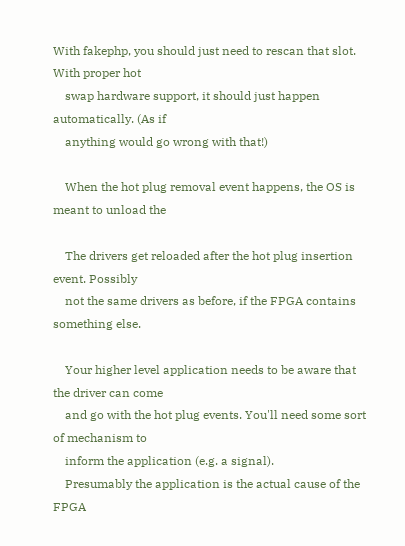With fakephp, you should just need to rescan that slot. With proper hot
    swap hardware support, it should just happen automatically. (As if
    anything would go wrong with that!)

    When the hot plug removal event happens, the OS is meant to unload the

    The drivers get reloaded after the hot plug insertion event. Possibly
    not the same drivers as before, if the FPGA contains something else.

    Your higher level application needs to be aware that the driver can come
    and go with the hot plug events. You'll need some sort of mechanism to
    inform the application (e.g. a signal).
    Presumably the application is the actual cause of the FPGA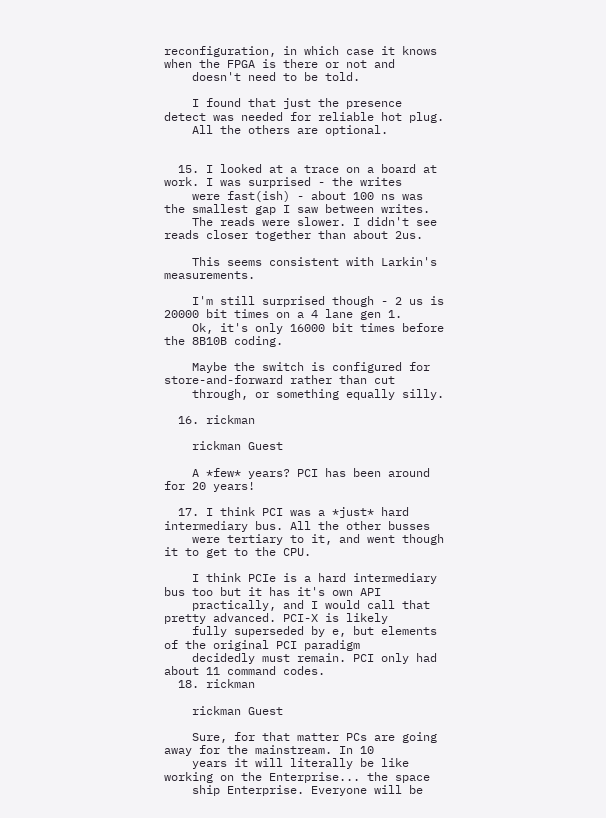reconfiguration, in which case it knows when the FPGA is there or not and
    doesn't need to be told.

    I found that just the presence detect was needed for reliable hot plug.
    All the others are optional.


  15. I looked at a trace on a board at work. I was surprised - the writes
    were fast(ish) - about 100 ns was the smallest gap I saw between writes.
    The reads were slower. I didn't see reads closer together than about 2us.

    This seems consistent with Larkin's measurements.

    I'm still surprised though - 2 us is 20000 bit times on a 4 lane gen 1.
    Ok, it's only 16000 bit times before the 8B10B coding.

    Maybe the switch is configured for store-and-forward rather than cut
    through, or something equally silly.

  16. rickman

    rickman Guest

    A *few* years? PCI has been around for 20 years!

  17. I think PCI was a *just* hard intermediary bus. All the other busses
    were tertiary to it, and went though it to get to the CPU.

    I think PCIe is a hard intermediary bus too but it has it's own API
    practically, and I would call that pretty advanced. PCI-X is likely
    fully superseded by e, but elements of the original PCI paradigm
    decidedly must remain. PCI only had about 11 command codes.
  18. rickman

    rickman Guest

    Sure, for that matter PCs are going away for the mainstream. In 10
    years it will literally be like working on the Enterprise... the space
    ship Enterprise. Everyone will be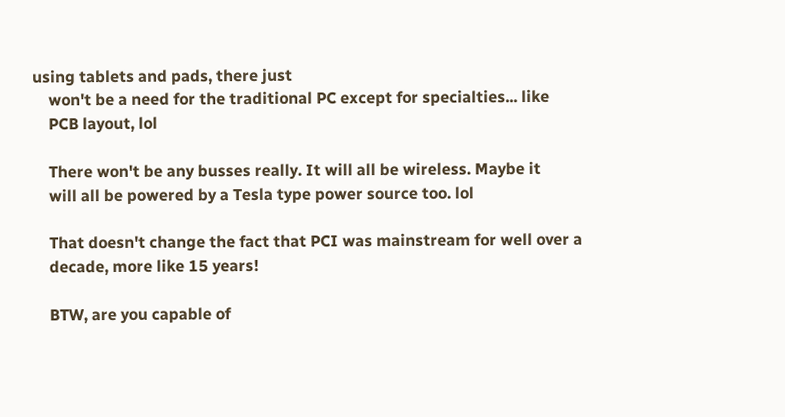using tablets and pads, there just
    won't be a need for the traditional PC except for specialties... like
    PCB layout, lol

    There won't be any busses really. It will all be wireless. Maybe it
    will all be powered by a Tesla type power source too. lol

    That doesn't change the fact that PCI was mainstream for well over a
    decade, more like 15 years!

    BTW, are you capable of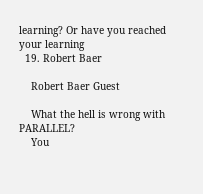learning? Or have you reached your learning
  19. Robert Baer

    Robert Baer Guest

    What the hell is wrong with PARALLEL?
    You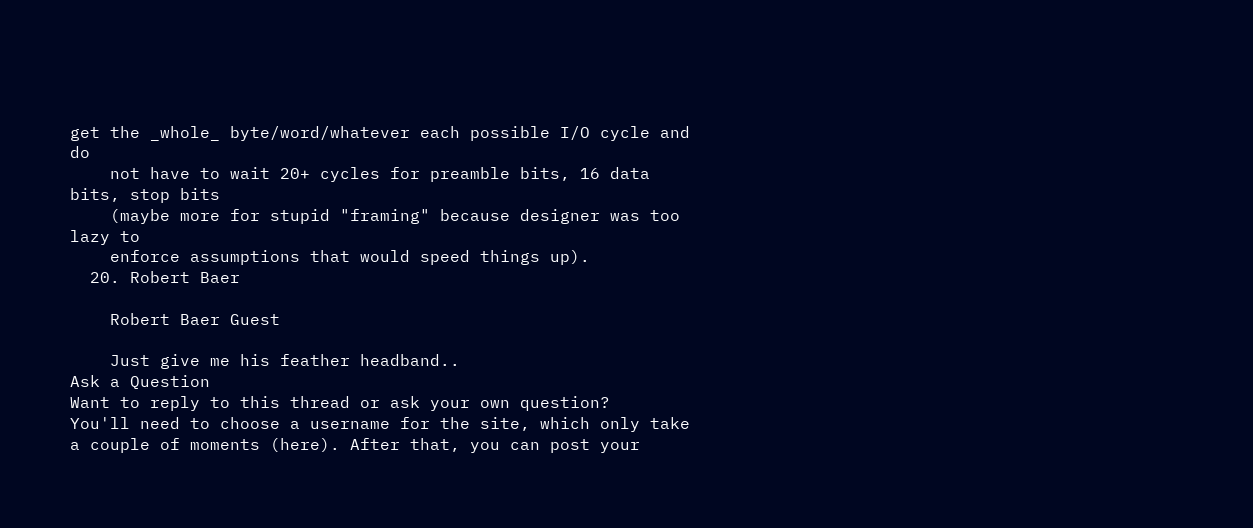get the _whole_ byte/word/whatever each possible I/O cycle and do
    not have to wait 20+ cycles for preamble bits, 16 data bits, stop bits
    (maybe more for stupid "framing" because designer was too lazy to
    enforce assumptions that would speed things up).
  20. Robert Baer

    Robert Baer Guest

    Just give me his feather headband..
Ask a Question
Want to reply to this thread or ask your own question?
You'll need to choose a username for the site, which only take a couple of moments (here). After that, you can post your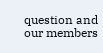question and our members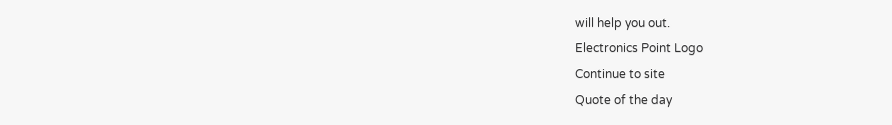will help you out.
Electronics Point Logo
Continue to site
Quote of the day